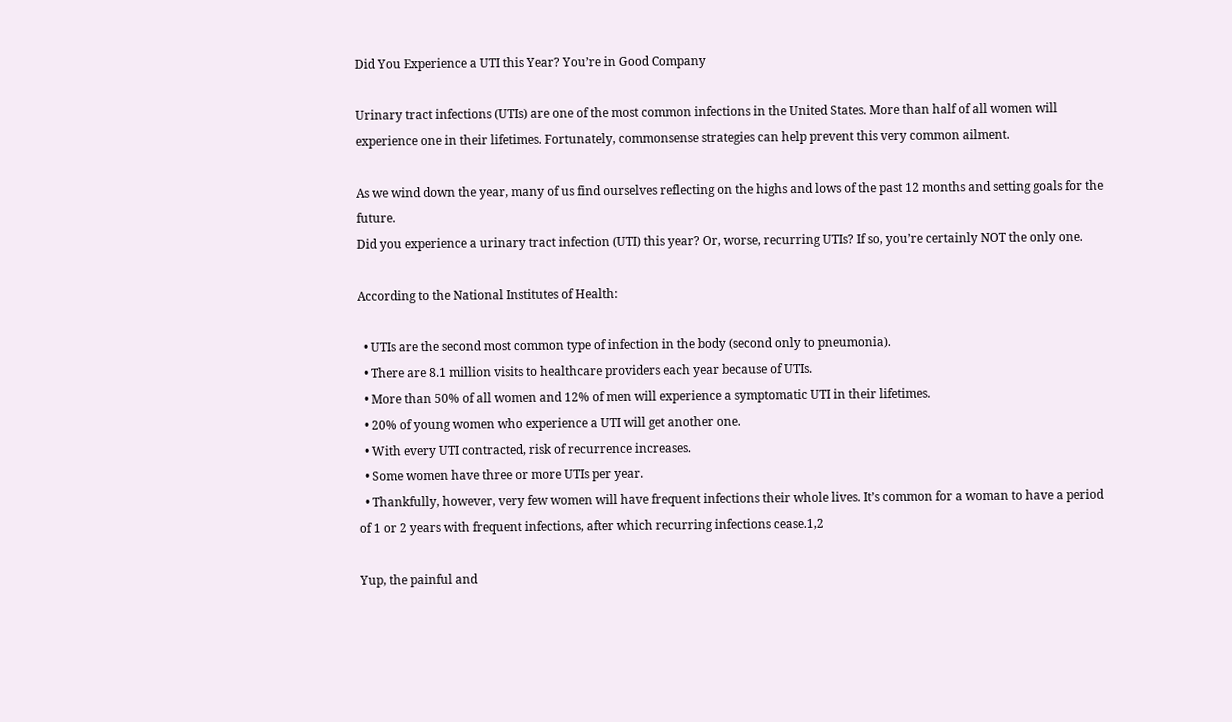Did You Experience a UTI this Year? You’re in Good Company

Urinary tract infections (UTIs) are one of the most common infections in the United States. More than half of all women will experience one in their lifetimes. Fortunately, commonsense strategies can help prevent this very common ailment.

As we wind down the year, many of us find ourselves reflecting on the highs and lows of the past 12 months and setting goals for the future.
Did you experience a urinary tract infection (UTI) this year? Or, worse, recurring UTIs? If so, you’re certainly NOT the only one.

According to the National Institutes of Health:

  • UTIs are the second most common type of infection in the body (second only to pneumonia).
  • There are 8.1 million visits to healthcare providers each year because of UTIs.
  • More than 50% of all women and 12% of men will experience a symptomatic UTI in their lifetimes.
  • 20% of young women who experience a UTI will get another one.
  • With every UTI contracted, risk of recurrence increases.
  • Some women have three or more UTIs per year.
  • Thankfully, however, very few women will have frequent infections their whole lives. It’s common for a woman to have a period of 1 or 2 years with frequent infections, after which recurring infections cease.1,2

Yup, the painful and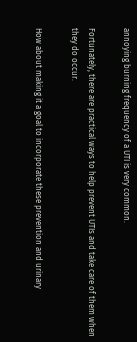annoying burning frequency of a UTI is very common.

Fortunately, there are practical ways to help prevent UTIs and take care of them when they do occur.

How about making it a goal to incorporate these prevention and urinary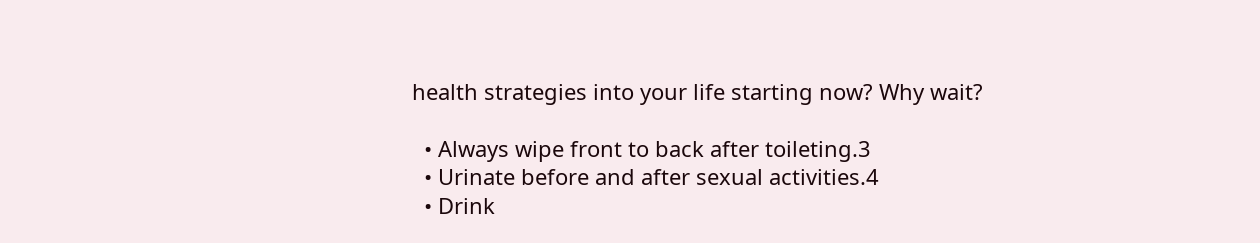health strategies into your life starting now? Why wait?

  • Always wipe front to back after toileting.3
  • Urinate before and after sexual activities.4
  • Drink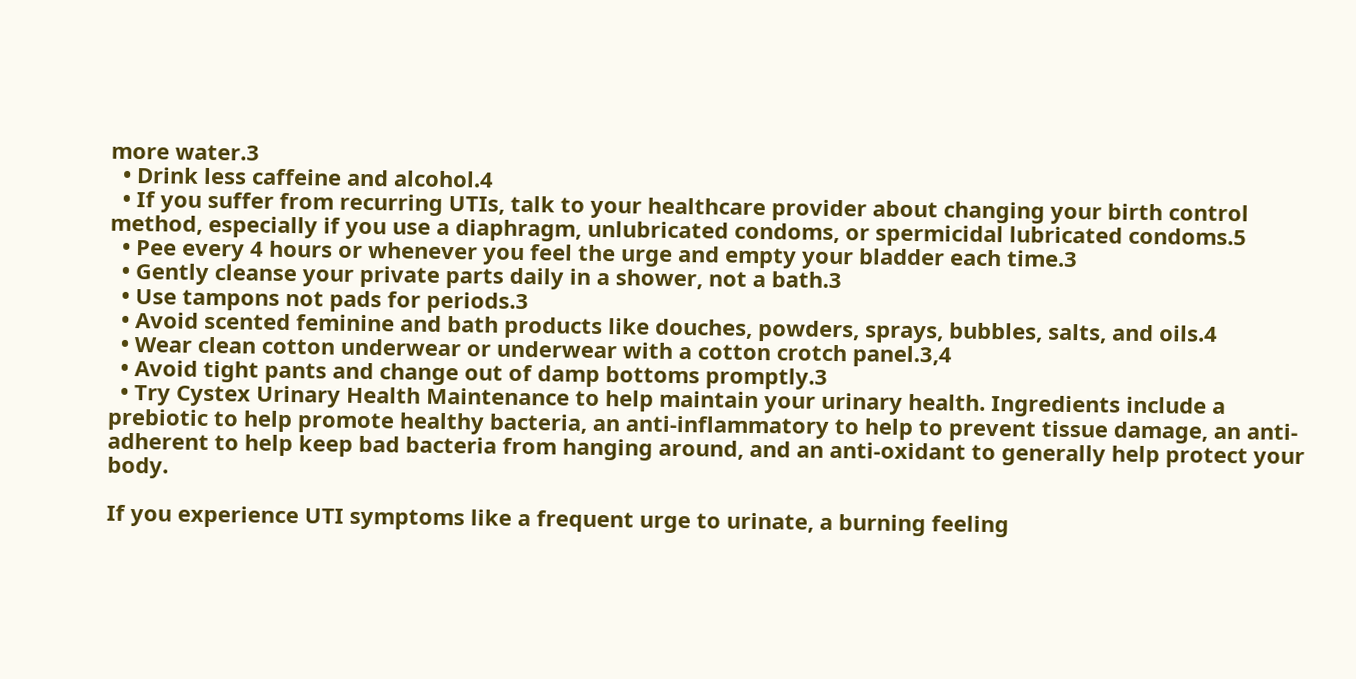more water.3
  • Drink less caffeine and alcohol.4
  • If you suffer from recurring UTIs, talk to your healthcare provider about changing your birth control method, especially if you use a diaphragm, unlubricated condoms, or spermicidal lubricated condoms.5
  • Pee every 4 hours or whenever you feel the urge and empty your bladder each time.3
  • Gently cleanse your private parts daily in a shower, not a bath.3
  • Use tampons not pads for periods.3
  • Avoid scented feminine and bath products like douches, powders, sprays, bubbles, salts, and oils.4
  • Wear clean cotton underwear or underwear with a cotton crotch panel.3,4
  • Avoid tight pants and change out of damp bottoms promptly.3
  • Try Cystex Urinary Health Maintenance to help maintain your urinary health. Ingredients include a prebiotic to help promote healthy bacteria, an anti-inflammatory to help to prevent tissue damage, an anti-adherent to help keep bad bacteria from hanging around, and an anti-oxidant to generally help protect your body.

If you experience UTI symptoms like a frequent urge to urinate, a burning feeling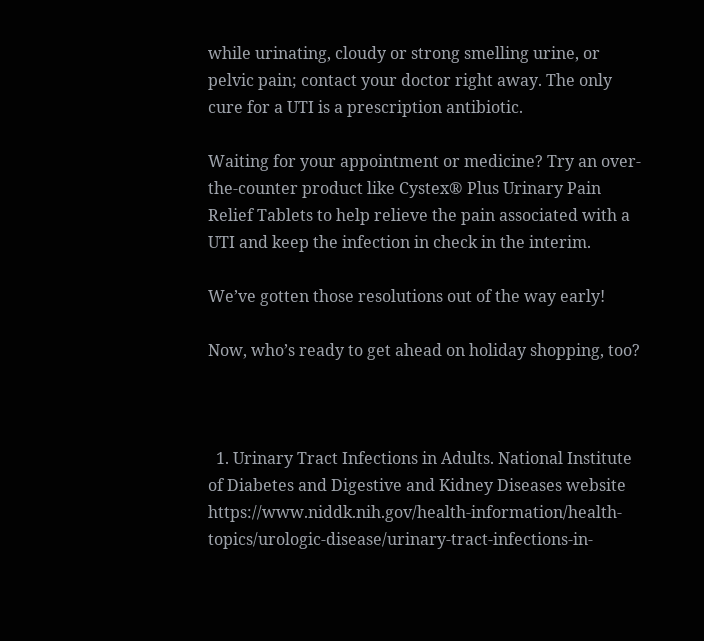while urinating, cloudy or strong smelling urine, or pelvic pain; contact your doctor right away. The only cure for a UTI is a prescription antibiotic.

Waiting for your appointment or medicine? Try an over-the-counter product like Cystex® Plus Urinary Pain Relief Tablets to help relieve the pain associated with a UTI and keep the infection in check in the interim.

We’ve gotten those resolutions out of the way early!

Now, who’s ready to get ahead on holiday shopping, too?



  1. Urinary Tract Infections in Adults. National Institute of Diabetes and Digestive and Kidney Diseases website https://www.niddk.nih.gov/health-information/health-topics/urologic-disease/urinary-tract-infections-in-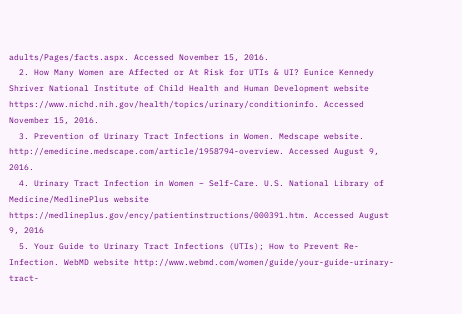adults/Pages/facts.aspx. Accessed November 15, 2016.
  2. How Many Women are Affected or At Risk for UTIs & UI? Eunice Kennedy Shriver National Institute of Child Health and Human Development website https://www.nichd.nih.gov/health/topics/urinary/conditioninfo. Accessed November 15, 2016.
  3. Prevention of Urinary Tract Infections in Women. Medscape website. http://emedicine.medscape.com/article/1958794-overview. Accessed August 9, 2016.
  4. Urinary Tract Infection in Women – Self-Care. U.S. National Library of Medicine/MedlinePlus website https://medlineplus.gov/ency/patientinstructions/000391.htm. Accessed August 9, 2016
  5. Your Guide to Urinary Tract Infections (UTIs); How to Prevent Re-Infection. WebMD website http://www.webmd.com/women/guide/your-guide-urinary-tract-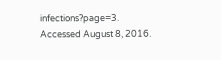infections?page=3. Accessed August 8, 2016.